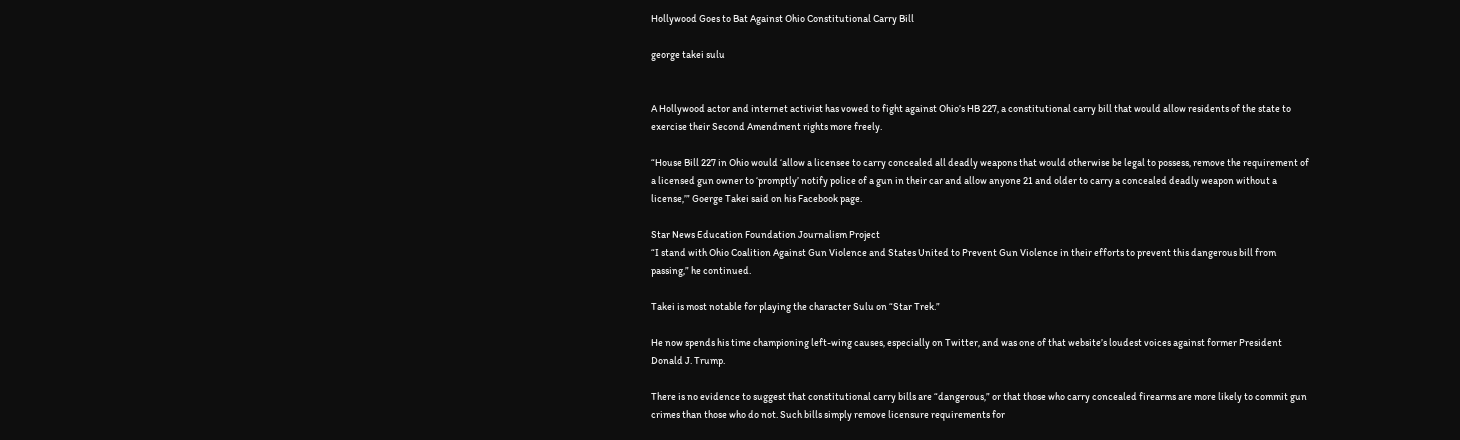Hollywood Goes to Bat Against Ohio Constitutional Carry Bill

george takei sulu


A Hollywood actor and internet activist has vowed to fight against Ohio’s HB 227, a constitutional carry bill that would allow residents of the state to exercise their Second Amendment rights more freely.

“House Bill 227 in Ohio would ‘allow a licensee to carry concealed all deadly weapons that would otherwise be legal to possess, remove the requirement of a licensed gun owner to ‘promptly’ notify police of a gun in their car and allow anyone 21 and older to carry a concealed deadly weapon without a license,’” Goerge Takei said on his Facebook page.

Star News Education Foundation Journalism Project
“I stand with Ohio Coalition Against Gun Violence and States United to Prevent Gun Violence in their efforts to prevent this dangerous bill from passing,” he continued.

Takei is most notable for playing the character Sulu on “Star Trek.”

He now spends his time championing left-wing causes, especially on Twitter, and was one of that website’s loudest voices against former President Donald J. Trump.

There is no evidence to suggest that constitutional carry bills are “dangerous,” or that those who carry concealed firearms are more likely to commit gun crimes than those who do not. Such bills simply remove licensure requirements for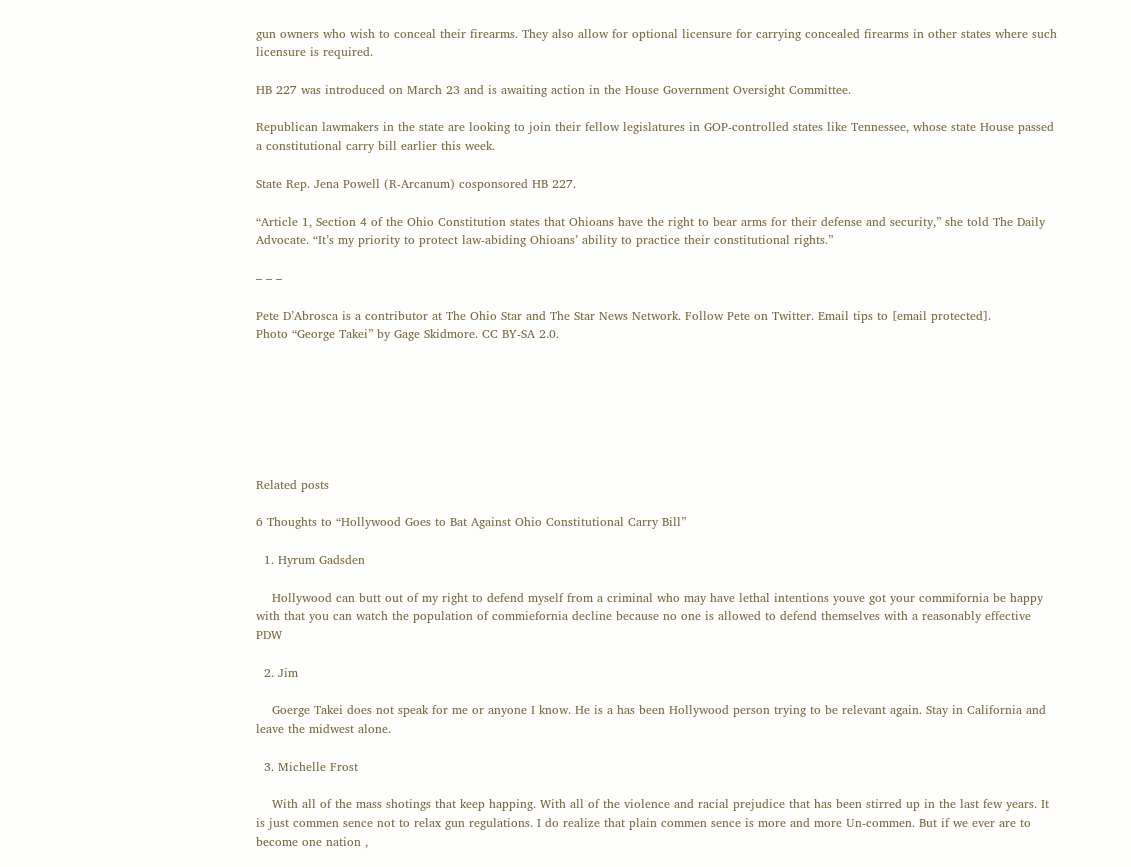gun owners who wish to conceal their firearms. They also allow for optional licensure for carrying concealed firearms in other states where such licensure is required.

HB 227 was introduced on March 23 and is awaiting action in the House Government Oversight Committee.

Republican lawmakers in the state are looking to join their fellow legislatures in GOP-controlled states like Tennessee, whose state House passed a constitutional carry bill earlier this week.

State Rep. Jena Powell (R-Arcanum) cosponsored HB 227.

“Article 1, Section 4 of the Ohio Constitution states that Ohioans have the right to bear arms for their defense and security,” she told The Daily Advocate. “It’s my priority to protect law-abiding Ohioans’ ability to practice their constitutional rights.”

– – –

Pete D’Abrosca is a contributor at The Ohio Star and The Star News Network. Follow Pete on Twitter. Email tips to [email protected].
Photo “George Takei” by Gage Skidmore. CC BY-SA 2.0.







Related posts

6 Thoughts to “Hollywood Goes to Bat Against Ohio Constitutional Carry Bill”

  1. Hyrum Gadsden

    Hollywood can butt out of my right to defend myself from a criminal who may have lethal intentions youve got your commifornia be happy with that you can watch the population of commiefornia decline because no one is allowed to defend themselves with a reasonably effective PDW

  2. Jim

    Goerge Takei does not speak for me or anyone I know. He is a has been Hollywood person trying to be relevant again. Stay in California and leave the midwest alone.

  3. Michelle Frost

    With all of the mass shotings that keep happing. With all of the violence and racial prejudice that has been stirred up in the last few years. It is just commen sence not to relax gun regulations. I do realize that plain commen sence is more and more Un-commen. But if we ever are to become one nation ,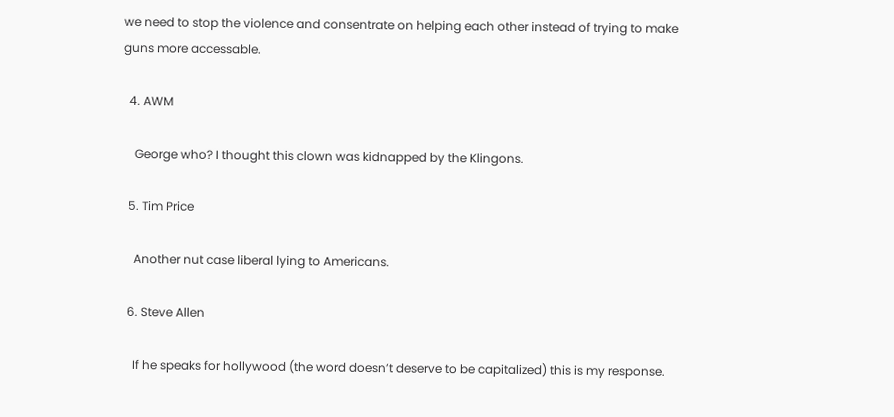we need to stop the violence and consentrate on helping each other instead of trying to make guns more accessable.

  4. AWM

    George who? I thought this clown was kidnapped by the Klingons.

  5. Tim Price

    Another nut case liberal lying to Americans.

  6. Steve Allen

    If he speaks for hollywood (the word doesn’t deserve to be capitalized) this is my response.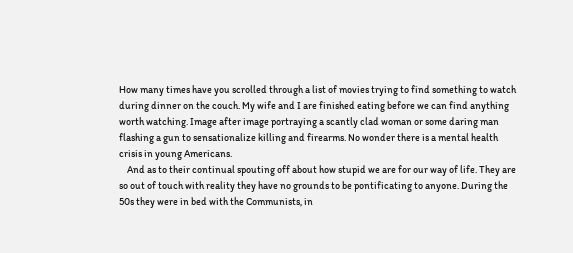How many times have you scrolled through a list of movies trying to find something to watch during dinner on the couch. My wife and I are finished eating before we can find anything worth watching. Image after image portraying a scantly clad woman or some daring man flashing a gun to sensationalize killing and firearms. No wonder there is a mental health crisis in young Americans.
    And as to their continual spouting off about how stupid we are for our way of life. They are so out of touch with reality they have no grounds to be pontificating to anyone. During the 50s they were in bed with the Communists, in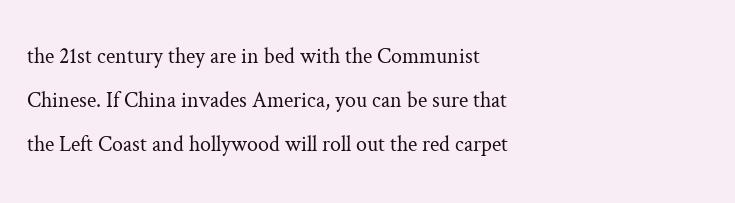the 21st century they are in bed with the Communist Chinese. If China invades America, you can be sure that the Left Coast and hollywood will roll out the red carpet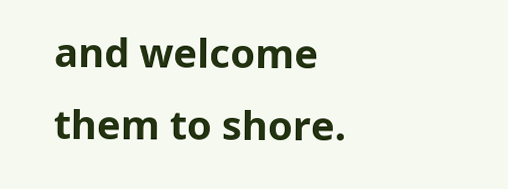and welcome them to shore.